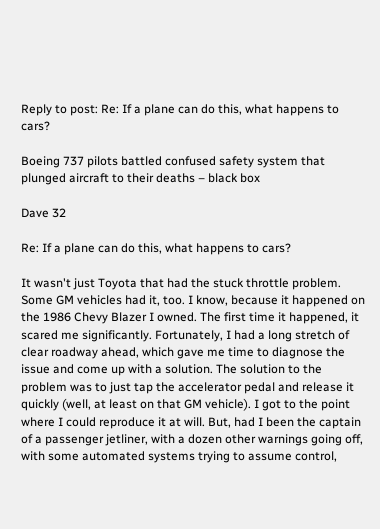Reply to post: Re: If a plane can do this, what happens to cars?

Boeing 737 pilots battled confused safety system that plunged aircraft to their deaths – black box

Dave 32

Re: If a plane can do this, what happens to cars?

It wasn't just Toyota that had the stuck throttle problem. Some GM vehicles had it, too. I know, because it happened on the 1986 Chevy Blazer I owned. The first time it happened, it scared me significantly. Fortunately, I had a long stretch of clear roadway ahead, which gave me time to diagnose the issue and come up with a solution. The solution to the problem was to just tap the accelerator pedal and release it quickly (well, at least on that GM vehicle). I got to the point where I could reproduce it at will. But, had I been the captain of a passenger jetliner, with a dozen other warnings going off, with some automated systems trying to assume control,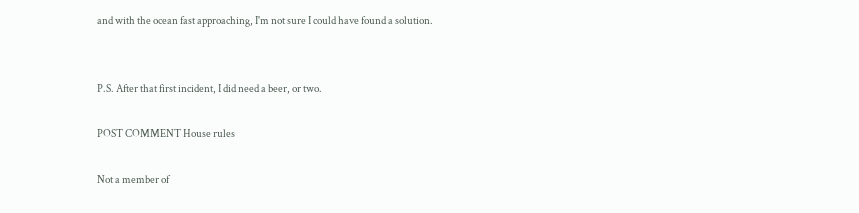and with the ocean fast approaching, I'm not sure I could have found a solution.


P.S. After that first incident, I did need a beer, or two.

POST COMMENT House rules

Not a member of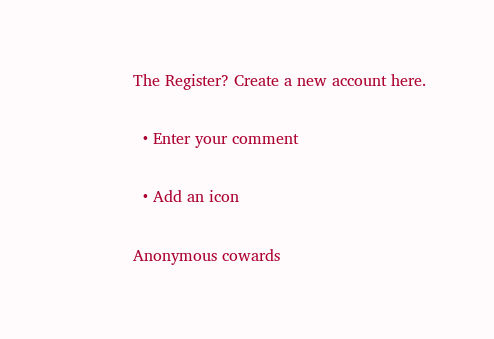The Register? Create a new account here.

  • Enter your comment

  • Add an icon

Anonymous cowards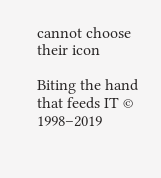cannot choose their icon

Biting the hand that feeds IT © 1998–2019